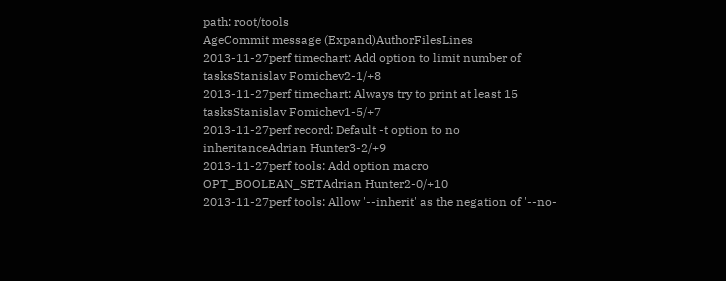path: root/tools
AgeCommit message (Expand)AuthorFilesLines
2013-11-27perf timechart: Add option to limit number of tasksStanislav Fomichev2-1/+8
2013-11-27perf timechart: Always try to print at least 15 tasksStanislav Fomichev1-5/+7
2013-11-27perf record: Default -t option to no inheritanceAdrian Hunter3-2/+9
2013-11-27perf tools: Add option macro OPT_BOOLEAN_SETAdrian Hunter2-0/+10
2013-11-27perf tools: Allow '--inherit' as the negation of '--no-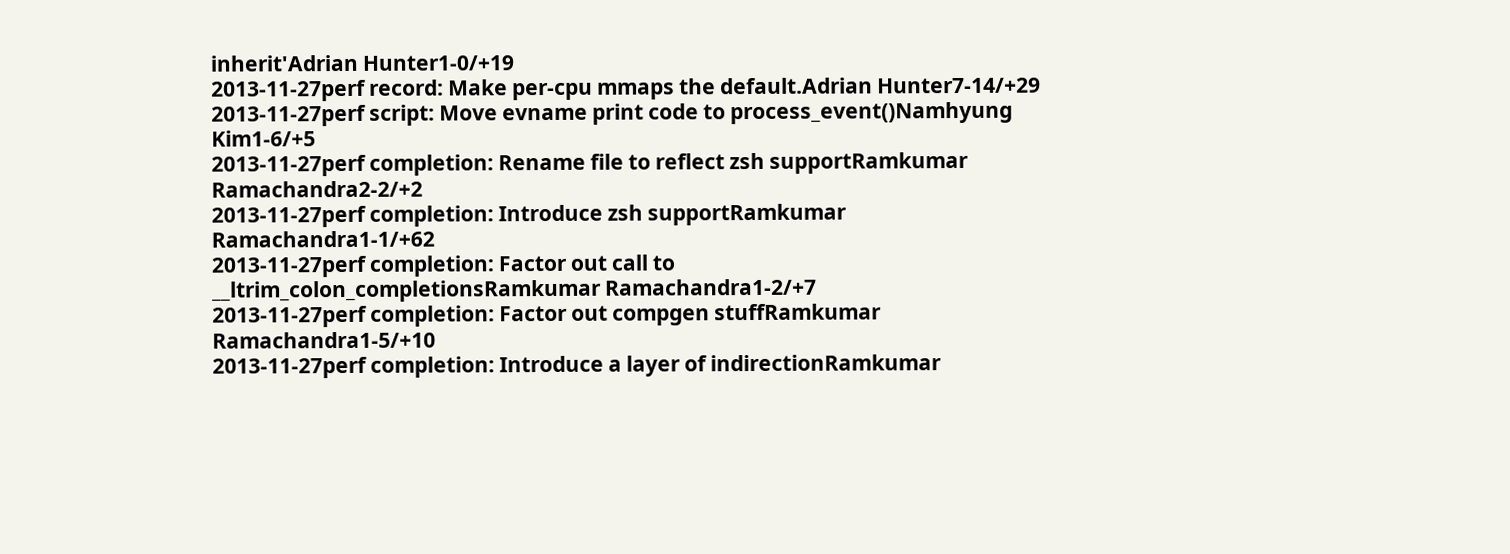inherit'Adrian Hunter1-0/+19
2013-11-27perf record: Make per-cpu mmaps the default.Adrian Hunter7-14/+29
2013-11-27perf script: Move evname print code to process_event()Namhyung Kim1-6/+5
2013-11-27perf completion: Rename file to reflect zsh supportRamkumar Ramachandra2-2/+2
2013-11-27perf completion: Introduce zsh supportRamkumar Ramachandra1-1/+62
2013-11-27perf completion: Factor out call to __ltrim_colon_completionsRamkumar Ramachandra1-2/+7
2013-11-27perf completion: Factor out compgen stuffRamkumar Ramachandra1-5/+10
2013-11-27perf completion: Introduce a layer of indirectionRamkumar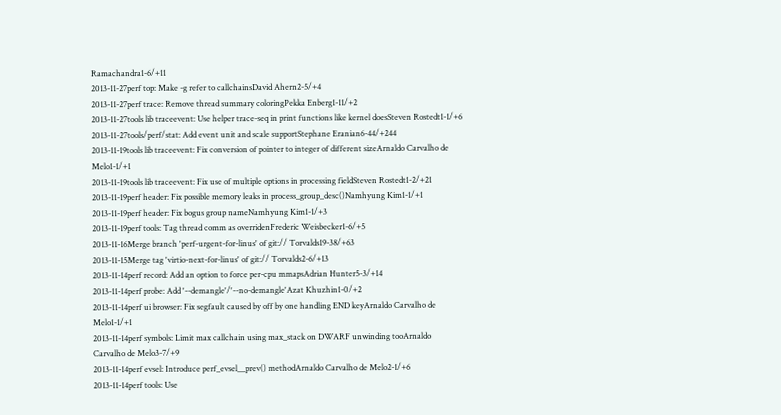Ramachandra1-6/+11
2013-11-27perf top: Make -g refer to callchainsDavid Ahern2-5/+4
2013-11-27perf trace: Remove thread summary coloringPekka Enberg1-11/+2
2013-11-27tools lib traceevent: Use helper trace-seq in print functions like kernel doesSteven Rostedt1-1/+6
2013-11-27tools/perf/stat: Add event unit and scale supportStephane Eranian6-44/+244
2013-11-19tools lib traceevent: Fix conversion of pointer to integer of different sizeArnaldo Carvalho de Melo1-1/+1
2013-11-19tools lib traceevent: Fix use of multiple options in processing fieldSteven Rostedt1-2/+21
2013-11-19perf header: Fix possible memory leaks in process_group_desc()Namhyung Kim1-1/+1
2013-11-19perf header: Fix bogus group nameNamhyung Kim1-1/+3
2013-11-19perf tools: Tag thread comm as overridenFrederic Weisbecker1-6/+5
2013-11-16Merge branch 'perf-urgent-for-linus' of git:// Torvalds19-38/+63
2013-11-15Merge tag 'virtio-next-for-linus' of git:// Torvalds2-6/+13
2013-11-14perf record: Add an option to force per-cpu mmapsAdrian Hunter5-3/+14
2013-11-14perf probe: Add '--demangle'/'--no-demangle'Azat Khuzhin1-0/+2
2013-11-14perf ui browser: Fix segfault caused by off by one handling END keyArnaldo Carvalho de Melo1-1/+1
2013-11-14perf symbols: Limit max callchain using max_stack on DWARF unwinding tooArnaldo Carvalho de Melo3-7/+9
2013-11-14perf evsel: Introduce perf_evsel__prev() methodArnaldo Carvalho de Melo2-1/+6
2013-11-14perf tools: Use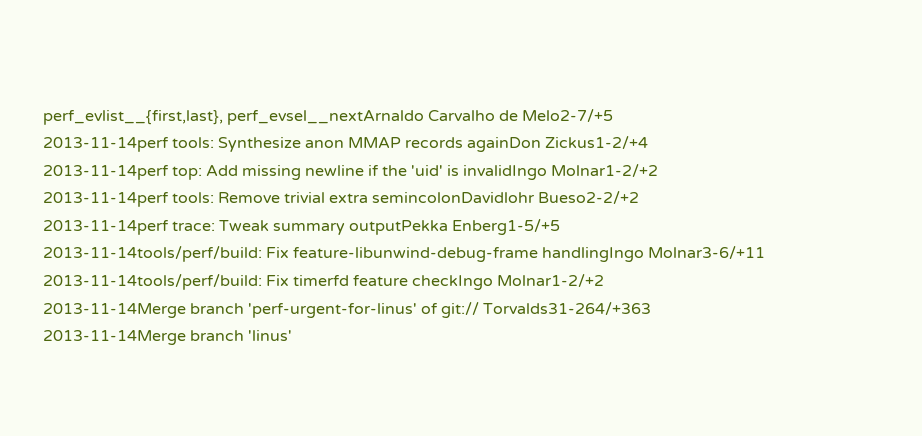perf_evlist__{first,last}, perf_evsel__nextArnaldo Carvalho de Melo2-7/+5
2013-11-14perf tools: Synthesize anon MMAP records againDon Zickus1-2/+4
2013-11-14perf top: Add missing newline if the 'uid' is invalidIngo Molnar1-2/+2
2013-11-14perf tools: Remove trivial extra semincolonDavidlohr Bueso2-2/+2
2013-11-14perf trace: Tweak summary outputPekka Enberg1-5/+5
2013-11-14tools/perf/build: Fix feature-libunwind-debug-frame handlingIngo Molnar3-6/+11
2013-11-14tools/perf/build: Fix timerfd feature checkIngo Molnar1-2/+2
2013-11-14Merge branch 'perf-urgent-for-linus' of git:// Torvalds31-264/+363
2013-11-14Merge branch 'linus'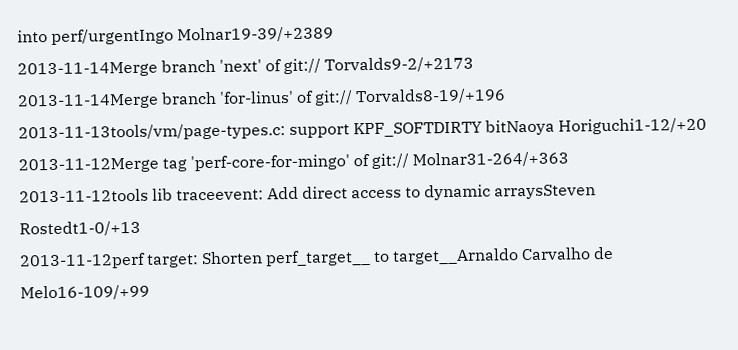into perf/urgentIngo Molnar19-39/+2389
2013-11-14Merge branch 'next' of git:// Torvalds9-2/+2173
2013-11-14Merge branch 'for-linus' of git:// Torvalds8-19/+196
2013-11-13tools/vm/page-types.c: support KPF_SOFTDIRTY bitNaoya Horiguchi1-12/+20
2013-11-12Merge tag 'perf-core-for-mingo' of git:// Molnar31-264/+363
2013-11-12tools lib traceevent: Add direct access to dynamic arraysSteven Rostedt1-0/+13
2013-11-12perf target: Shorten perf_target__ to target__Arnaldo Carvalho de Melo16-109/+99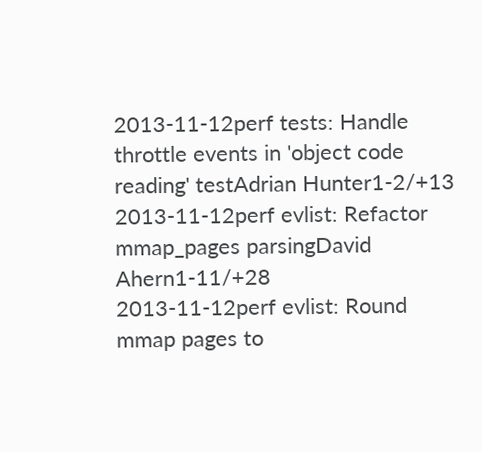2013-11-12perf tests: Handle throttle events in 'object code reading' testAdrian Hunter1-2/+13
2013-11-12perf evlist: Refactor mmap_pages parsingDavid Ahern1-11/+28
2013-11-12perf evlist: Round mmap pages to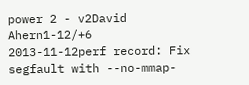power 2 - v2David Ahern1-12/+6
2013-11-12perf record: Fix segfault with --no-mmap-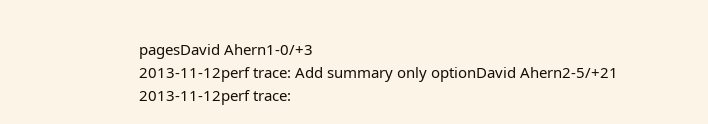pagesDavid Ahern1-0/+3
2013-11-12perf trace: Add summary only optionDavid Ahern2-5/+21
2013-11-12perf trace: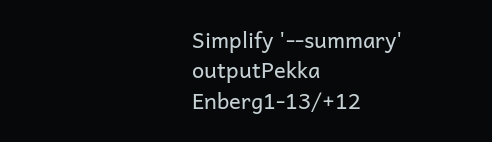Simplify '--summary' outputPekka Enberg1-13/+12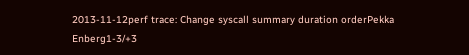2013-11-12perf trace: Change syscall summary duration orderPekka Enberg1-3/+3